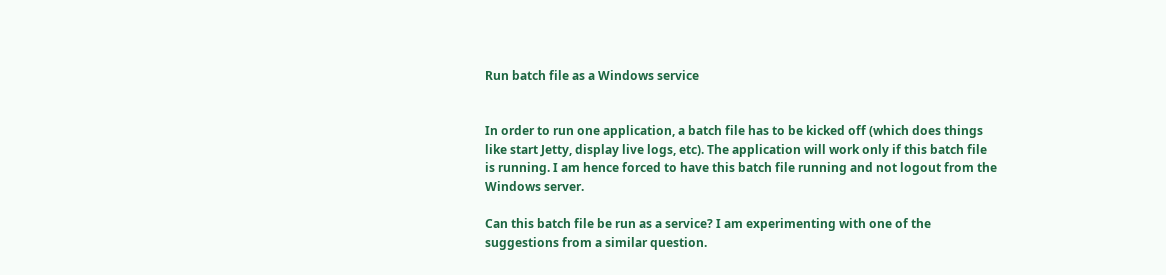Run batch file as a Windows service


In order to run one application, a batch file has to be kicked off (which does things like start Jetty, display live logs, etc). The application will work only if this batch file is running. I am hence forced to have this batch file running and not logout from the Windows server.

Can this batch file be run as a service? I am experimenting with one of the suggestions from a similar question.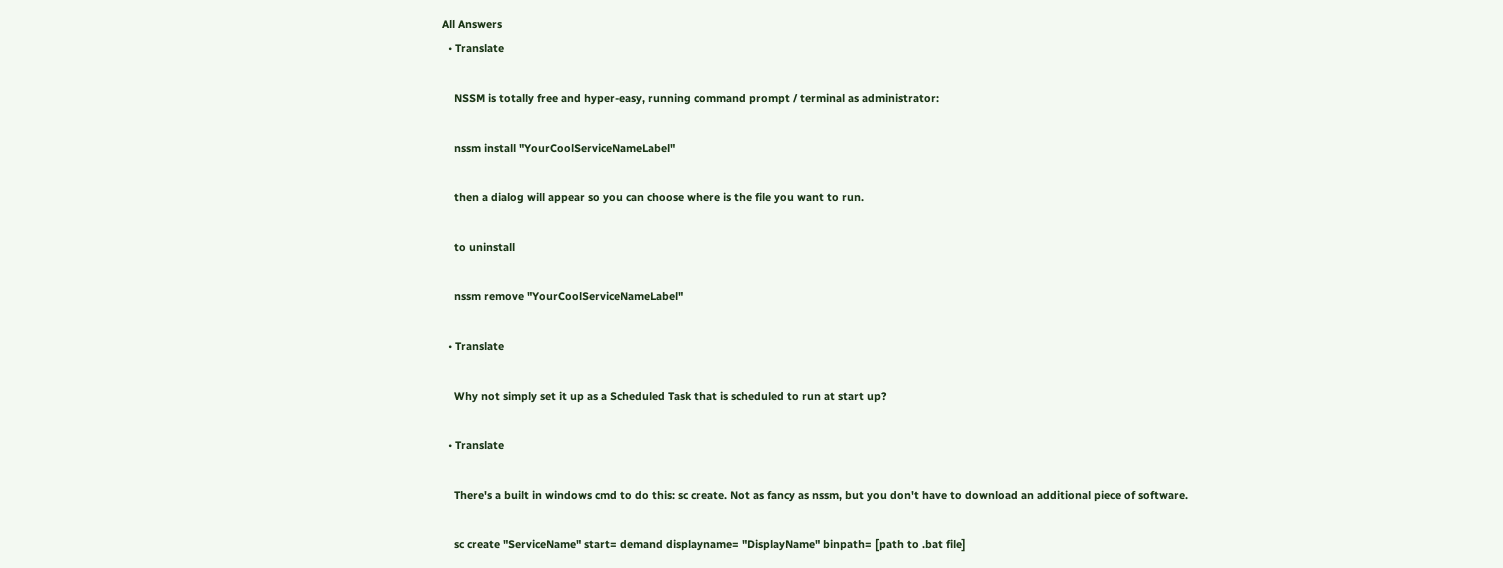All Answers
  • Translate

    NSSM is totally free and hyper-easy, running command prompt / terminal as administrator:

    nssm install "YourCoolServiceNameLabel"

    then a dialog will appear so you can choose where is the file you want to run.

    to uninstall

    nssm remove "YourCoolServiceNameLabel"

  • Translate

    Why not simply set it up as a Scheduled Task that is scheduled to run at start up?

  • Translate

    There's a built in windows cmd to do this: sc create. Not as fancy as nssm, but you don't have to download an additional piece of software.

    sc create "ServiceName" start= demand displayname= "DisplayName" binpath= [path to .bat file]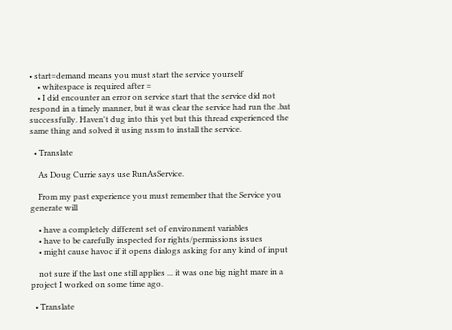• start=demand means you must start the service yourself
    • whitespace is required after =
    • I did encounter an error on service start that the service did not respond in a timely manner, but it was clear the service had run the .bat successfully. Haven't dug into this yet but this thread experienced the same thing and solved it using nssm to install the service.

  • Translate

    As Doug Currie says use RunAsService.

    From my past experience you must remember that the Service you generate will

    • have a completely different set of environment variables
    • have to be carefully inspected for rights/permissions issues
    • might cause havoc if it opens dialogs asking for any kind of input

    not sure if the last one still applies ... it was one big night mare in a project I worked on some time ago.

  • Translate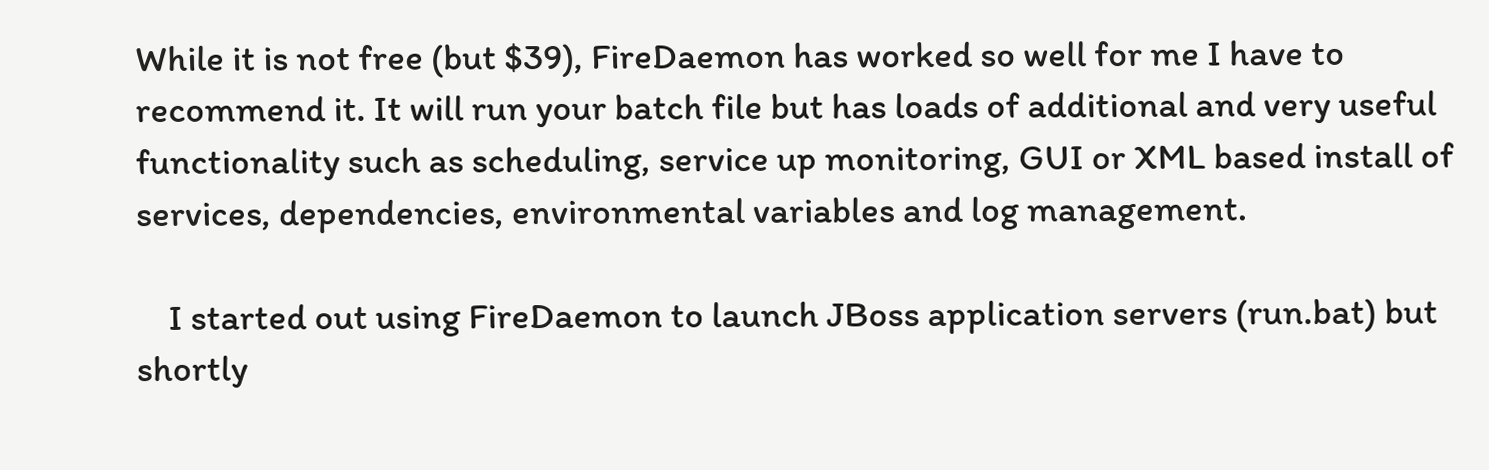While it is not free (but $39), FireDaemon has worked so well for me I have to recommend it. It will run your batch file but has loads of additional and very useful functionality such as scheduling, service up monitoring, GUI or XML based install of services, dependencies, environmental variables and log management.

    I started out using FireDaemon to launch JBoss application servers (run.bat) but shortly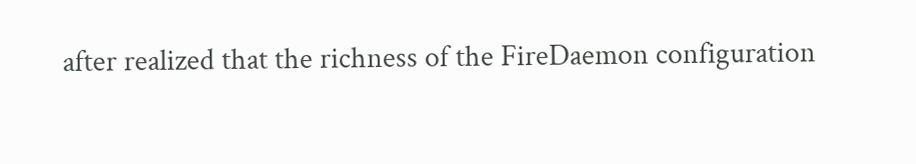after realized that the richness of the FireDaemon configuration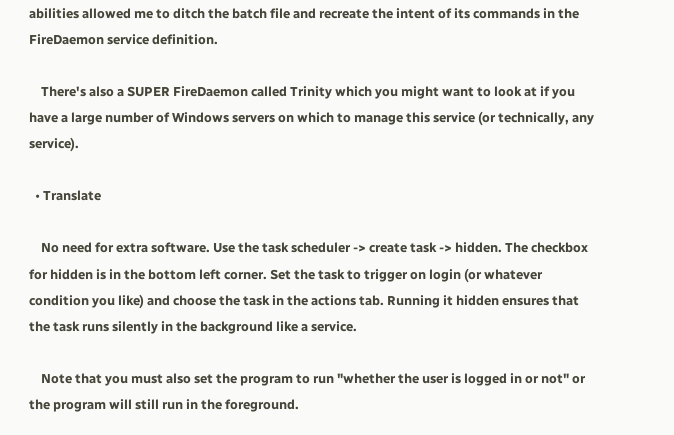abilities allowed me to ditch the batch file and recreate the intent of its commands in the FireDaemon service definition.

    There's also a SUPER FireDaemon called Trinity which you might want to look at if you have a large number of Windows servers on which to manage this service (or technically, any service).

  • Translate

    No need for extra software. Use the task scheduler -> create task -> hidden. The checkbox for hidden is in the bottom left corner. Set the task to trigger on login (or whatever condition you like) and choose the task in the actions tab. Running it hidden ensures that the task runs silently in the background like a service.

    Note that you must also set the program to run "whether the user is logged in or not" or the program will still run in the foreground.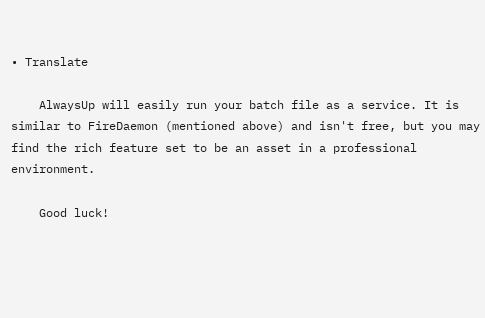• Translate

    AlwaysUp will easily run your batch file as a service. It is similar to FireDaemon (mentioned above) and isn't free, but you may find the rich feature set to be an asset in a professional environment.

    Good luck!